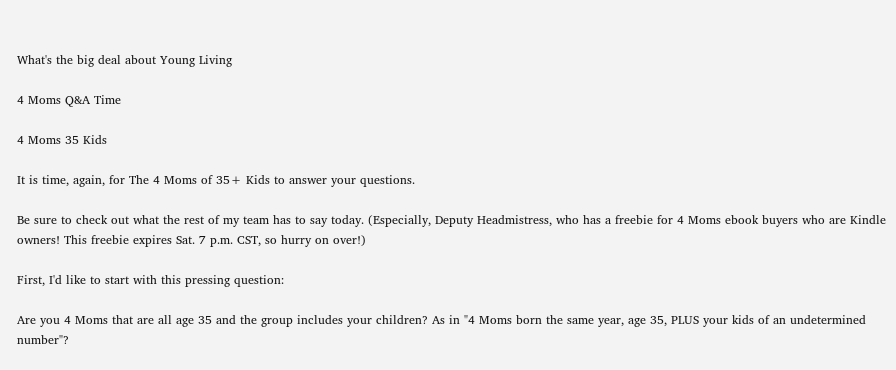What's the big deal about Young Living

4 Moms Q&A Time

4 Moms 35 Kids

It is time, again, for The 4 Moms of 35+ Kids to answer your questions.

Be sure to check out what the rest of my team has to say today. (Especially, Deputy Headmistress, who has a freebie for 4 Moms ebook buyers who are Kindle owners! This freebie expires Sat. 7 p.m. CST, so hurry on over!)

First, I'd like to start with this pressing question:

Are you 4 Moms that are all age 35 and the group includes your children? As in "4 Moms born the same year, age 35, PLUS your kids of an undetermined number"?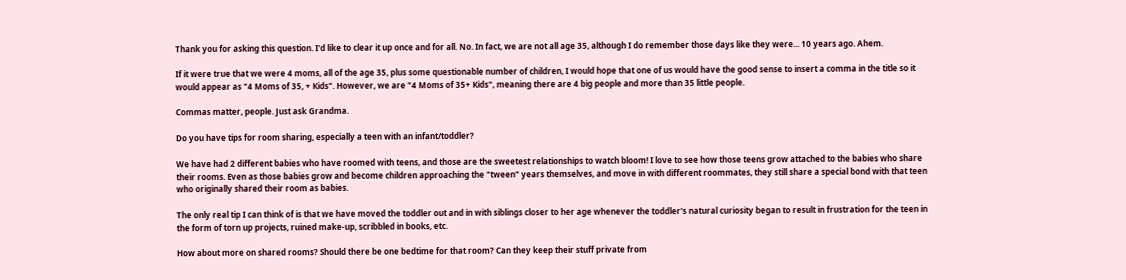Thank you for asking this question. I'd like to clear it up once and for all. No. In fact, we are not all age 35, although I do remember those days like they were... 10 years ago. Ahem.

If it were true that we were 4 moms, all of the age 35, plus some questionable number of children, I would hope that one of us would have the good sense to insert a comma in the title so it would appear as "4 Moms of 35, + Kids". However, we are "4 Moms of 35+ Kids", meaning there are 4 big people and more than 35 little people.

Commas matter, people. Just ask Grandma.

Do you have tips for room sharing, especially a teen with an infant/toddler?

We have had 2 different babies who have roomed with teens, and those are the sweetest relationships to watch bloom! I love to see how those teens grow attached to the babies who share their rooms. Even as those babies grow and become children approaching the "tween" years themselves, and move in with different roommates, they still share a special bond with that teen who originally shared their room as babies.

The only real tip I can think of is that we have moved the toddler out and in with siblings closer to her age whenever the toddler's natural curiosity began to result in frustration for the teen in the form of torn up projects, ruined make-up, scribbled in books, etc.

How about more on shared rooms? Should there be one bedtime for that room? Can they keep their stuff private from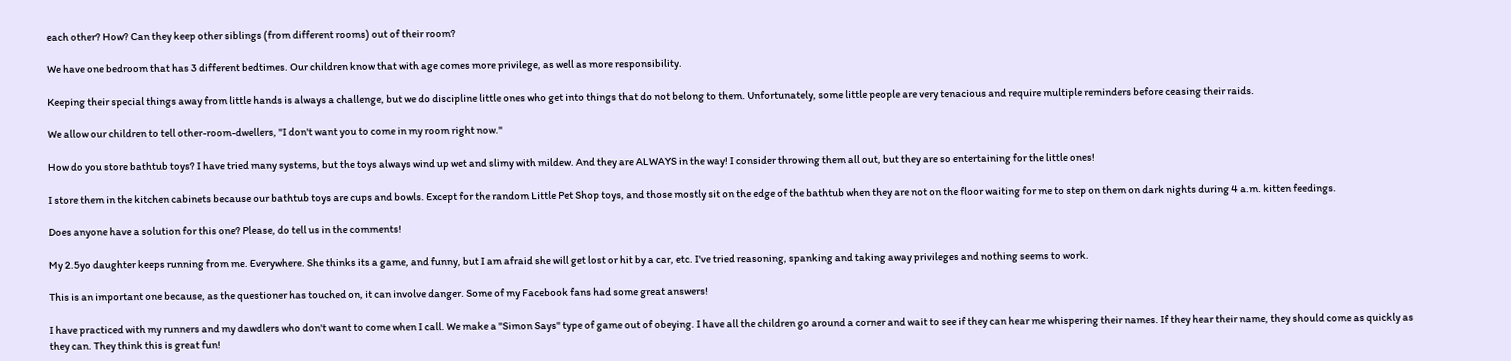each other? How? Can they keep other siblings (from different rooms) out of their room?

We have one bedroom that has 3 different bedtimes. Our children know that with age comes more privilege, as well as more responsibility.

Keeping their special things away from little hands is always a challenge, but we do discipline little ones who get into things that do not belong to them. Unfortunately, some little people are very tenacious and require multiple reminders before ceasing their raids.

We allow our children to tell other-room-dwellers, "I don't want you to come in my room right now."

How do you store bathtub toys? I have tried many systems, but the toys always wind up wet and slimy with mildew. And they are ALWAYS in the way! I consider throwing them all out, but they are so entertaining for the little ones!

I store them in the kitchen cabinets because our bathtub toys are cups and bowls. Except for the random Little Pet Shop toys, and those mostly sit on the edge of the bathtub when they are not on the floor waiting for me to step on them on dark nights during 4 a.m. kitten feedings.

Does anyone have a solution for this one? Please, do tell us in the comments!

My 2.5yo daughter keeps running from me. Everywhere. She thinks its a game, and funny, but I am afraid she will get lost or hit by a car, etc. I've tried reasoning, spanking and taking away privileges and nothing seems to work.

This is an important one because, as the questioner has touched on, it can involve danger. Some of my Facebook fans had some great answers!

I have practiced with my runners and my dawdlers who don't want to come when I call. We make a "Simon Says" type of game out of obeying. I have all the children go around a corner and wait to see if they can hear me whispering their names. If they hear their name, they should come as quickly as they can. They think this is great fun!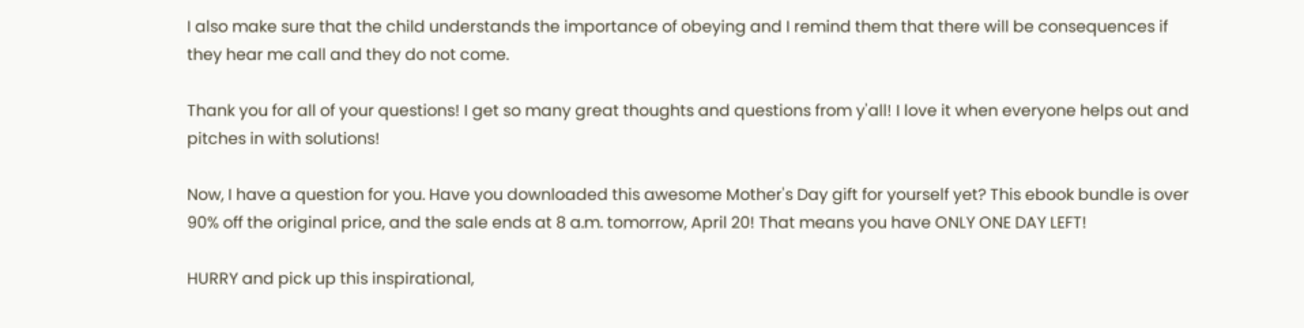I also make sure that the child understands the importance of obeying and I remind them that there will be consequences if they hear me call and they do not come.

Thank you for all of your questions! I get so many great thoughts and questions from y'all! I love it when everyone helps out and pitches in with solutions!

Now, I have a question for you. Have you downloaded this awesome Mother's Day gift for yourself yet? This ebook bundle is over 90% off the original price, and the sale ends at 8 a.m. tomorrow, April 20! That means you have ONLY ONE DAY LEFT!

HURRY and pick up this inspirational,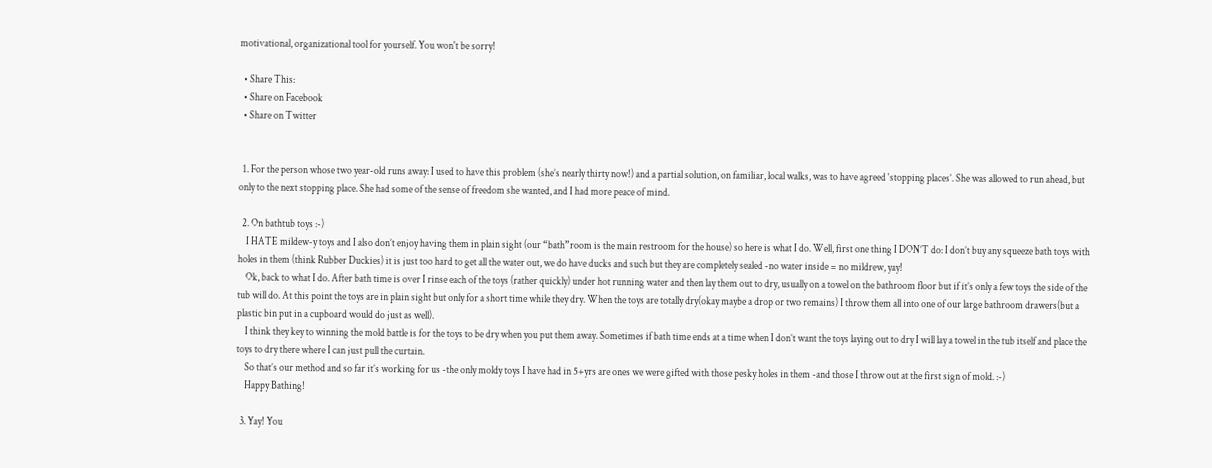motivational, organizational tool for yourself. You won't be sorry!

  • Share This:
  • Share on Facebook
  • Share on Twitter


  1. For the person whose two year-old runs away: I used to have this problem (she’s nearly thirty now!) and a partial solution, on familiar, local walks, was to have agreed ‘stopping places’. She was allowed to run ahead, but only to the next stopping place. She had some of the sense of freedom she wanted, and I had more peace of mind.

  2. On bathtub toys :-)
    I HATE mildew-y toys and I also don’t enjoy having them in plain sight (our “bath”room is the main restroom for the house) so here is what I do. Well, first one thing I DON’T do: I don’t buy any squeeze bath toys with holes in them (think Rubber Duckies) it is just too hard to get all the water out, we do have ducks and such but they are completely sealed -no water inside = no mildrew, yay!
    Ok, back to what I do. After bath time is over I rinse each of the toys (rather quickly) under hot running water and then lay them out to dry, usually on a towel on the bathroom floor but if it’s only a few toys the side of the tub will do. At this point the toys are in plain sight but only for a short time while they dry. When the toys are totally dry(okay maybe a drop or two remains) I throw them all into one of our large bathroom drawers(but a plastic bin put in a cupboard would do just as well).
    I think they key to winning the mold battle is for the toys to be dry when you put them away. Sometimes if bath time ends at a time when I don’t want the toys laying out to dry I will lay a towel in the tub itself and place the toys to dry there where I can just pull the curtain.
    So that’s our method and so far it’s working for us -the only moldy toys I have had in 5+yrs are ones we were gifted with those pesky holes in them -and those I throw out at the first sign of mold. :-)
    Happy Bathing!

  3. Yay! You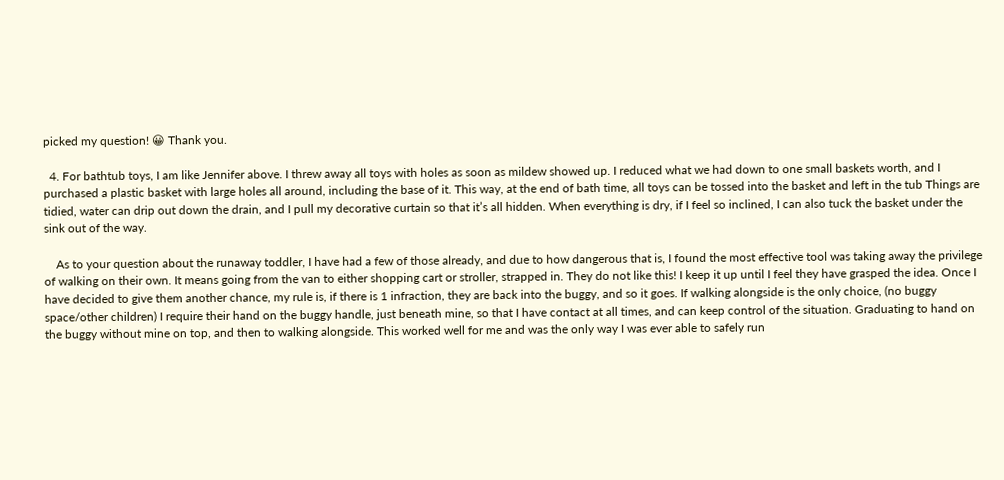picked my question! 😀 Thank you.

  4. For bathtub toys, I am like Jennifer above. I threw away all toys with holes as soon as mildew showed up. I reduced what we had down to one small baskets worth, and I purchased a plastic basket with large holes all around, including the base of it. This way, at the end of bath time, all toys can be tossed into the basket and left in the tub Things are tidied, water can drip out down the drain, and I pull my decorative curtain so that it’s all hidden. When everything is dry, if I feel so inclined, I can also tuck the basket under the sink out of the way.

    As to your question about the runaway toddler, I have had a few of those already, and due to how dangerous that is, I found the most effective tool was taking away the privilege of walking on their own. It means going from the van to either shopping cart or stroller, strapped in. They do not like this! I keep it up until I feel they have grasped the idea. Once I have decided to give them another chance, my rule is, if there is 1 infraction, they are back into the buggy, and so it goes. If walking alongside is the only choice, (no buggy space/other children) I require their hand on the buggy handle, just beneath mine, so that I have contact at all times, and can keep control of the situation. Graduating to hand on the buggy without mine on top, and then to walking alongside. This worked well for me and was the only way I was ever able to safely run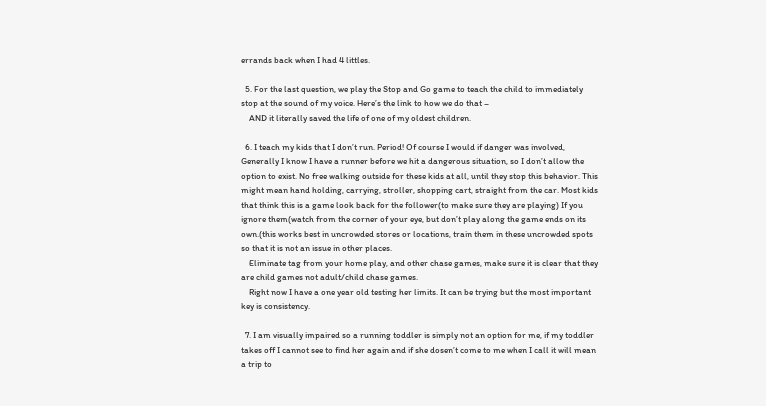errands back when I had 4 littles.

  5. For the last question, we play the Stop and Go game to teach the child to immediately stop at the sound of my voice. Here’s the link to how we do that –
    AND it literally saved the life of one of my oldest children.

  6. I teach my kids that I don’t run. Period! Of course I would if danger was involved, Generally I know I have a runner before we hit a dangerous situation, so I don’t allow the option to exist. No free walking outside for these kids at all, until they stop this behavior. This might mean hand holding, carrying, stroller, shopping cart, straight from the car. Most kids that think this is a game look back for the follower(to make sure they are playing) If you ignore them(watch from the corner of your eye, but don’t play along the game ends on its own.(this works best in uncrowded stores or locations, train them in these uncrowded spots so that it is not an issue in other places.
    Eliminate tag from your home play, and other chase games, make sure it is clear that they are child games not adult/child chase games.
    Right now I have a one year old testing her limits. It can be trying but the most important key is consistency.

  7. I am visually impaired so a running toddler is simply not an option for me, if my toddler takes off I cannot see to find her again and if she dosen’t come to me when I call it will mean a trip to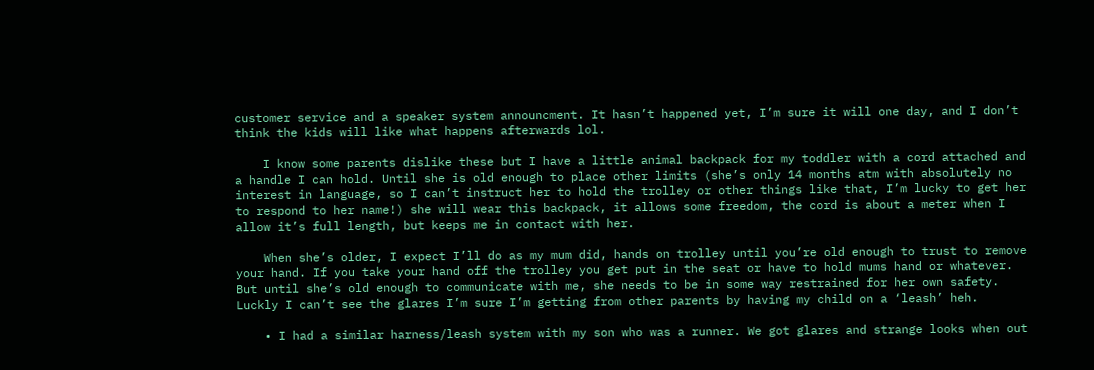customer service and a speaker system announcment. It hasn’t happened yet, I’m sure it will one day, and I don’t think the kids will like what happens afterwards lol.

    I know some parents dislike these but I have a little animal backpack for my toddler with a cord attached and a handle I can hold. Until she is old enough to place other limits (she’s only 14 months atm with absolutely no interest in language, so I can’t instruct her to hold the trolley or other things like that, I’m lucky to get her to respond to her name!) she will wear this backpack, it allows some freedom, the cord is about a meter when I allow it’s full length, but keeps me in contact with her.

    When she’s older, I expect I’ll do as my mum did, hands on trolley until you’re old enough to trust to remove your hand. If you take your hand off the trolley you get put in the seat or have to hold mums hand or whatever. But until she’s old enough to communicate with me, she needs to be in some way restrained for her own safety. Luckly I can’t see the glares I’m sure I’m getting from other parents by having my child on a ‘leash’ heh.

    • I had a similar harness/leash system with my son who was a runner. We got glares and strange looks when out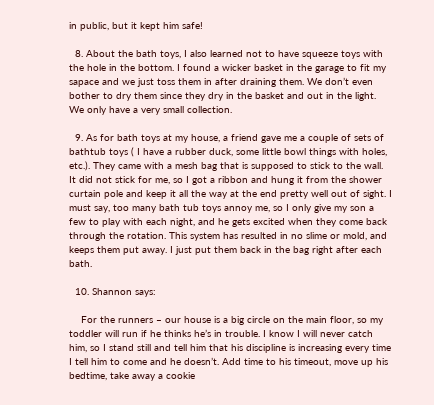in public, but it kept him safe!

  8. About the bath toys, I also learned not to have squeeze toys with the hole in the bottom. I found a wicker basket in the garage to fit my sapace and we just toss them in after draining them. We don’t even bother to dry them since they dry in the basket and out in the light. We only have a very small collection.

  9. As for bath toys at my house, a friend gave me a couple of sets of bathtub toys ( I have a rubber duck, some little bowl things with holes, etc.). They came with a mesh bag that is supposed to stick to the wall. It did not stick for me, so I got a ribbon and hung it from the shower curtain pole and keep it all the way at the end pretty well out of sight. I must say, too many bath tub toys annoy me, so I only give my son a few to play with each night, and he gets excited when they come back through the rotation. This system has resulted in no slime or mold, and keeps them put away. I just put them back in the bag right after each bath.

  10. Shannon says:

    For the runners – our house is a big circle on the main floor, so my toddler will run if he thinks he’s in trouble. I know I will never catch him, so I stand still and tell him that his discipline is increasing every time I tell him to come and he doesn’t. Add time to his timeout, move up his bedtime, take away a cookie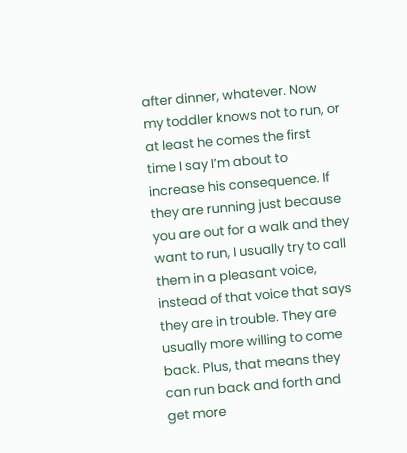after dinner, whatever. Now my toddler knows not to run, or at least he comes the first time I say I’m about to increase his consequence. If they are running just because you are out for a walk and they want to run, I usually try to call them in a pleasant voice, instead of that voice that says they are in trouble. They are usually more willing to come back. Plus, that means they can run back and forth and get more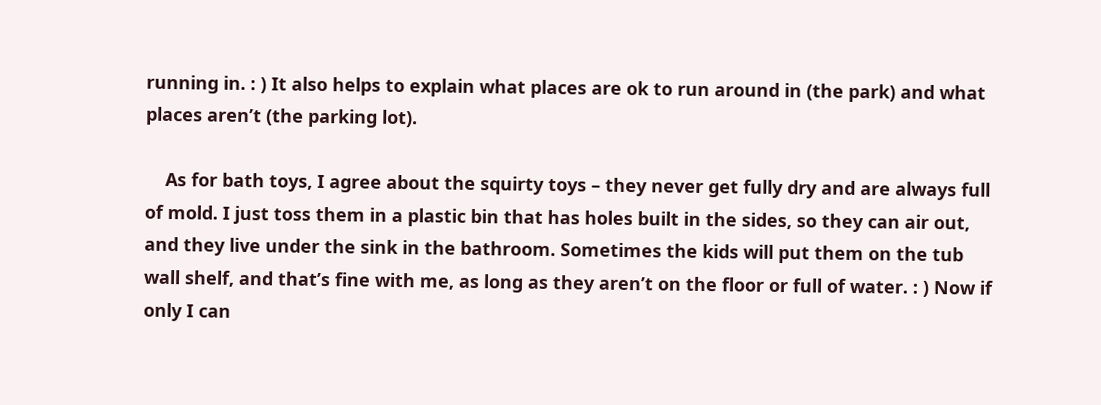running in. : ) It also helps to explain what places are ok to run around in (the park) and what places aren’t (the parking lot).

    As for bath toys, I agree about the squirty toys – they never get fully dry and are always full of mold. I just toss them in a plastic bin that has holes built in the sides, so they can air out, and they live under the sink in the bathroom. Sometimes the kids will put them on the tub wall shelf, and that’s fine with me, as long as they aren’t on the floor or full of water. : ) Now if only I can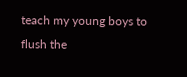teach my young boys to flush the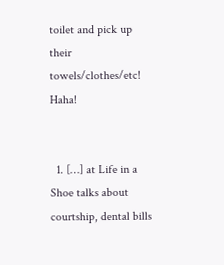toilet and pick up their towels/clothes/etc! Haha!


  1. […] at Life in a Shoe talks about courtship, dental bills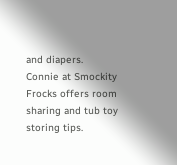and diapers. Connie at Smockity Frocks offers room sharing and tub toy storing tips.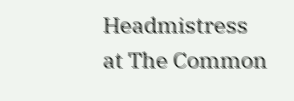Headmistress at The Common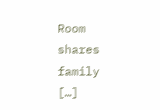Room shares family […]